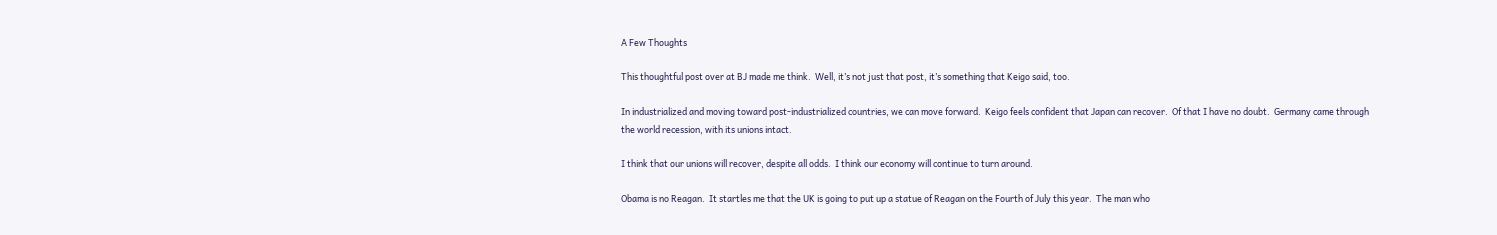A Few Thoughts

This thoughtful post over at BJ made me think.  Well, it’s not just that post, it’s something that Keigo said, too.

In industrialized and moving toward post-industrialized countries, we can move forward.  Keigo feels confident that Japan can recover.  Of that I have no doubt.  Germany came through the world recession, with its unions intact.

I think that our unions will recover, despite all odds.  I think our economy will continue to turn around.

Obama is no Reagan.  It startles me that the UK is going to put up a statue of Reagan on the Fourth of July this year.  The man who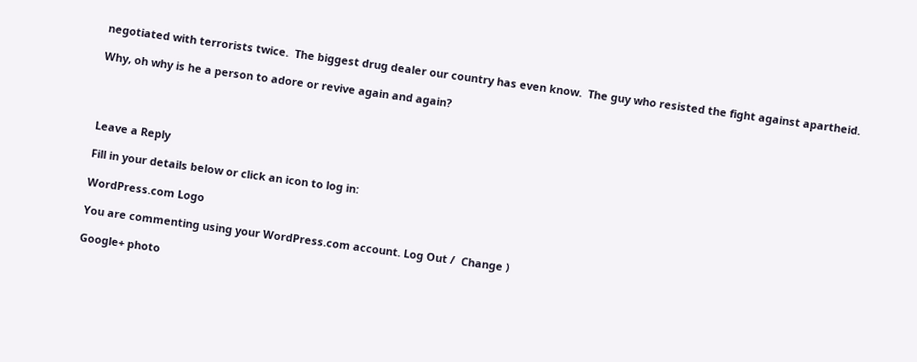negotiated with terrorists twice.  The biggest drug dealer our country has even know.  The guy who resisted the fight against apartheid.

Why, oh why is he a person to adore or revive again and again?




Leave a Reply

Fill in your details below or click an icon to log in:

WordPress.com Logo

You are commenting using your WordPress.com account. Log Out /  Change )

Google+ photo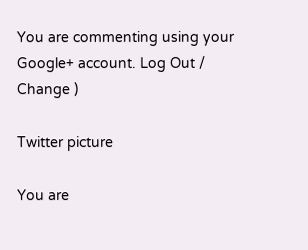You are commenting using your Google+ account. Log Out /  Change )

Twitter picture

You are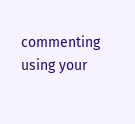commenting using your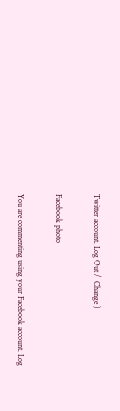Twitter account. Log Out /  Change )

Facebook photo

You are commenting using your Facebook account. Log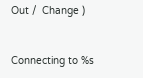Out /  Change )


Connecting to %s